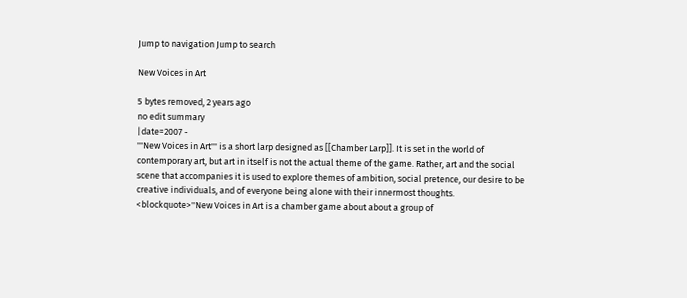Jump to navigation Jump to search

New Voices in Art

5 bytes removed, 2 years ago
no edit summary
|date=2007 -
'''New Voices in Art''' is a short larp designed as [[Chamber Larp]]. It is set in the world of contemporary art, but art in itself is not the actual theme of the game. Rather, art and the social scene that accompanies it is used to explore themes of ambition, social pretence, our desire to be creative individuals, and of everyone being alone with their innermost thoughts.
<blockquote>''New Voices in Art is a chamber game about about a group of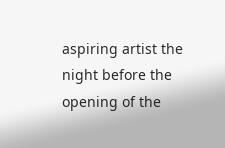aspiring artist the night before the opening of the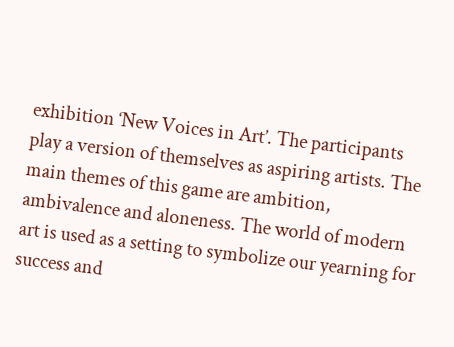exhibition ‘New Voices in Art’. The participants play a version of themselves as aspiring artists. The main themes of this game are ambition, ambivalence and aloneness. The world of modern art is used as a setting to symbolize our yearning for success and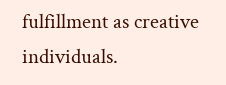fulfillment as creative individuals.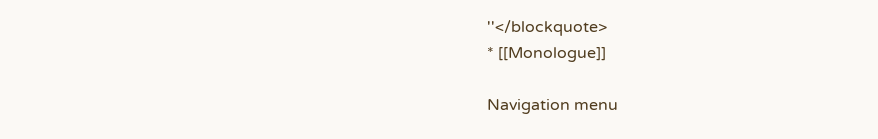''</blockquote>
* [[Monologue]]

Navigation menu